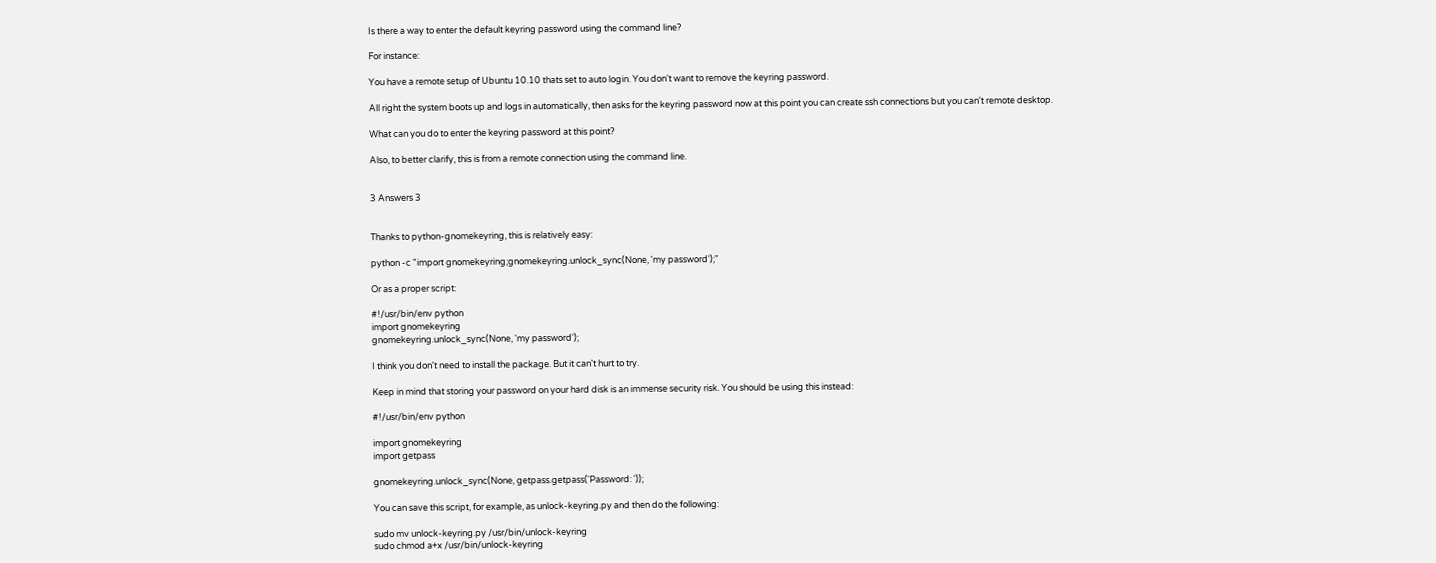Is there a way to enter the default keyring password using the command line?

For instance:

You have a remote setup of Ubuntu 10.10 thats set to auto login. You don't want to remove the keyring password.

All right the system boots up and logs in automatically, then asks for the keyring password now at this point you can create ssh connections but you can't remote desktop.

What can you do to enter the keyring password at this point?

Also, to better clarify, this is from a remote connection using the command line.


3 Answers 3


Thanks to python-gnomekeyring, this is relatively easy:

python -c "import gnomekeyring;gnomekeyring.unlock_sync(None, 'my password');"

Or as a proper script:

#!/usr/bin/env python
import gnomekeyring
gnomekeyring.unlock_sync(None, 'my password');

I think you don't need to install the package. But it can't hurt to try.

Keep in mind that storing your password on your hard disk is an immense security risk. You should be using this instead:

#!/usr/bin/env python

import gnomekeyring
import getpass

gnomekeyring.unlock_sync(None, getpass.getpass('Password: '));

You can save this script, for example, as unlock-keyring.py and then do the following:

sudo mv unlock-keyring.py /usr/bin/unlock-keyring
sudo chmod a+x /usr/bin/unlock-keyring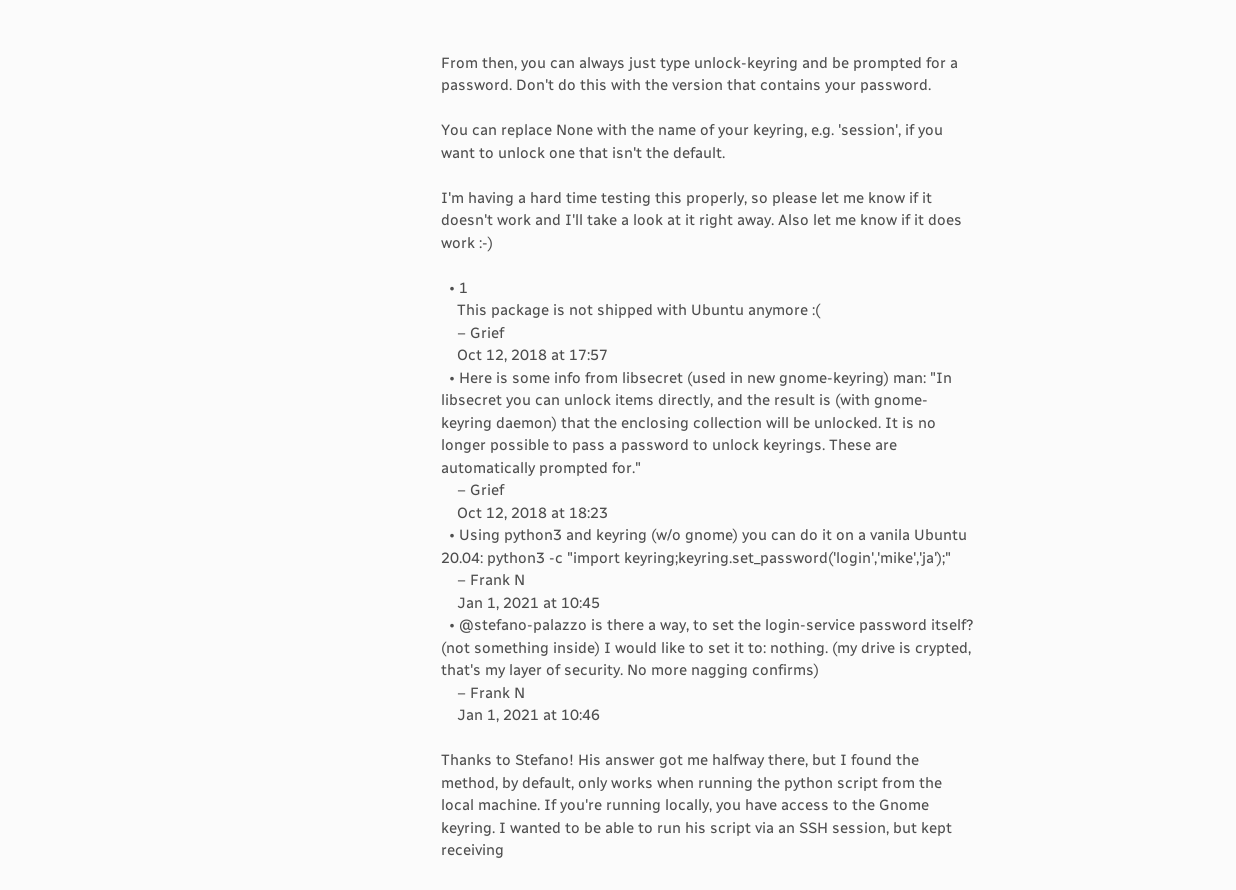From then, you can always just type unlock-keyring and be prompted for a password. Don't do this with the version that contains your password.

You can replace None with the name of your keyring, e.g. 'session', if you want to unlock one that isn't the default.

I'm having a hard time testing this properly, so please let me know if it doesn't work and I'll take a look at it right away. Also let me know if it does work :-)

  • 1
    This package is not shipped with Ubuntu anymore :(
    – Grief
    Oct 12, 2018 at 17:57
  • Here is some info from libsecret (used in new gnome-keyring) man: "In libsecret you can unlock items directly, and the result is (with gnome-keyring daemon) that the enclosing collection will be unlocked. It is no longer possible to pass a password to unlock keyrings. These are automatically prompted for."
    – Grief
    Oct 12, 2018 at 18:23
  • Using python3 and keyring (w/o gnome) you can do it on a vanila Ubuntu 20.04: python3 -c "import keyring;keyring.set_password('login','mike','ja');"
    – Frank N
    Jan 1, 2021 at 10:45
  • @stefano-palazzo is there a way, to set the login-service password itself? (not something inside) I would like to set it to: nothing. (my drive is crypted, that's my layer of security. No more nagging confirms)
    – Frank N
    Jan 1, 2021 at 10:46

Thanks to Stefano! His answer got me halfway there, but I found the method, by default, only works when running the python script from the local machine. If you're running locally, you have access to the Gnome keyring. I wanted to be able to run his script via an SSH session, but kept receiving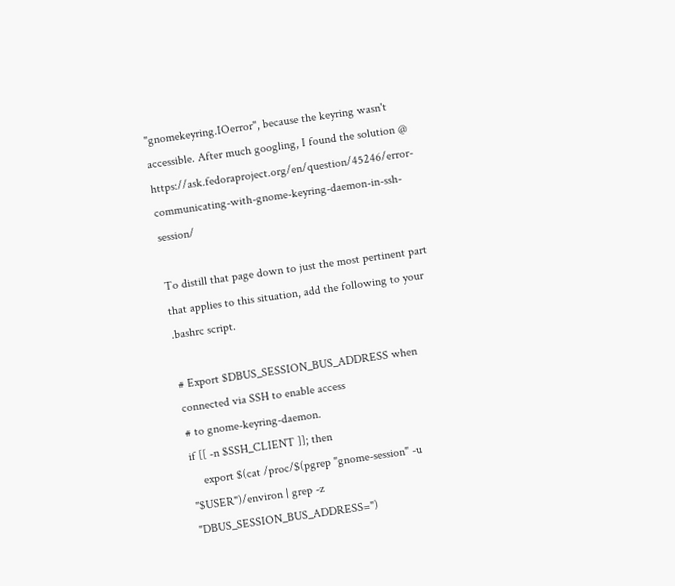"gnomekeyring.IOerror", because the keyring wasn't accessible. After much googling, I found the solution @ https://ask.fedoraproject.org/en/question/45246/error-communicating-with-gnome-keyring-daemon-in-ssh-session/

To distill that page down to just the most pertinent part that applies to this situation, add the following to your .bashrc script.

# Export $DBUS_SESSION_BUS_ADDRESS when connected via SSH to enable access
# to gnome-keyring-daemon.
if [[ -n $SSH_CLIENT ]]; then
    export $(cat /proc/$(pgrep "gnome-session" -u "$USER")/environ | grep -z "DBUS_SESSION_BUS_ADDRESS=")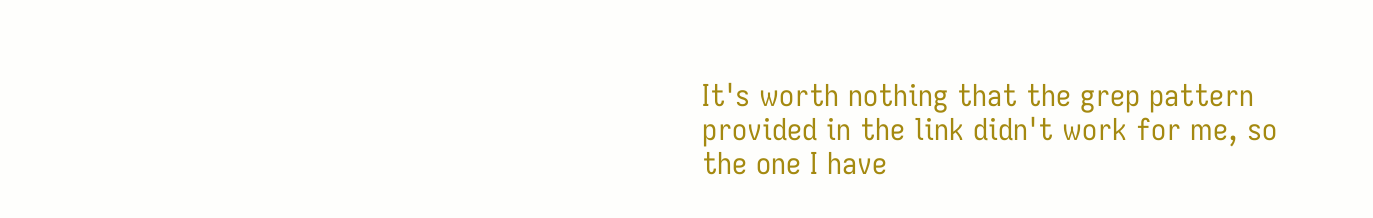It's worth nothing that the grep pattern provided in the link didn't work for me, so the one I have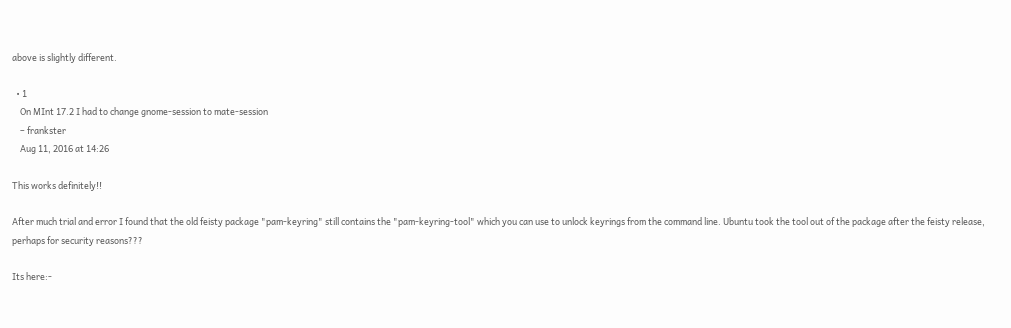above is slightly different.

  • 1
    On MInt 17.2 I had to change gnome-session to mate-session
    – frankster
    Aug 11, 2016 at 14:26

This works definitely!!

After much trial and error I found that the old feisty package "pam-keyring" still contains the "pam-keyring-tool" which you can use to unlock keyrings from the command line. Ubuntu took the tool out of the package after the feisty release, perhaps for security reasons???

Its here:-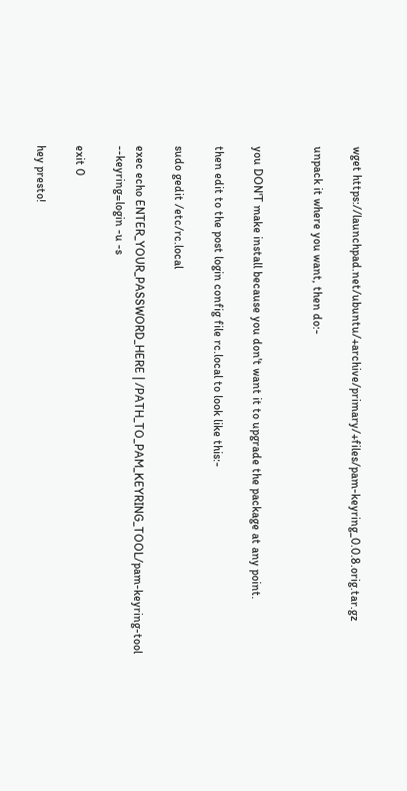wget https://launchpad.net/ubuntu/+archive/primary/+files/pam-keyring_0.0.8.orig.tar.gz

unpack it where you want, then do:-


you DON'T make install because you don't want it to upgrade the package at any point.

then edit to the post login config file rc.local to look like this:-

sudo gedit /etc/rc.local

exec echo ENTER_YOUR_PASSWORD_HERE | /PATH_TO_PAM_KEYRING_TOOL/pam-keyring-tool --keyring=login -u -s

exit 0

hey presto!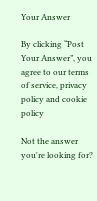Your Answer

By clicking “Post Your Answer”, you agree to our terms of service, privacy policy and cookie policy

Not the answer you're looking for?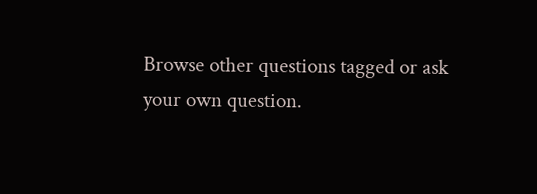Browse other questions tagged or ask your own question.